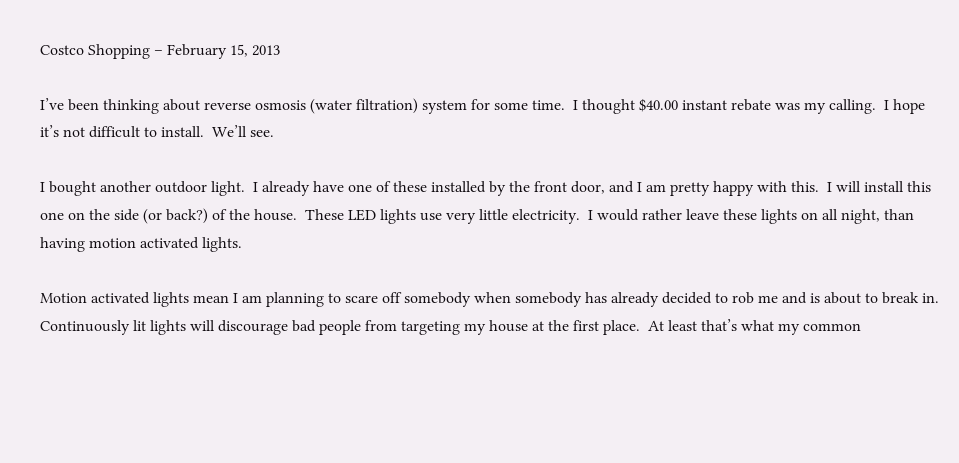Costco Shopping – February 15, 2013

I’ve been thinking about reverse osmosis (water filtration) system for some time.  I thought $40.00 instant rebate was my calling.  I hope it’s not difficult to install.  We’ll see.

I bought another outdoor light.  I already have one of these installed by the front door, and I am pretty happy with this.  I will install this one on the side (or back?) of the house.  These LED lights use very little electricity.  I would rather leave these lights on all night, than having motion activated lights.

Motion activated lights mean I am planning to scare off somebody when somebody has already decided to rob me and is about to break in.  Continuously lit lights will discourage bad people from targeting my house at the first place.  At least that’s what my common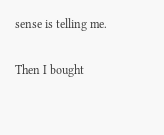sense is telling me.

Then I bought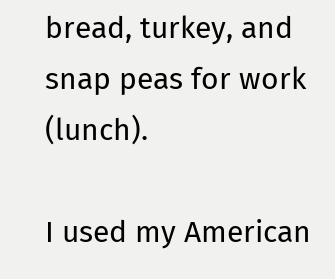bread, turkey, and snap peas for work (lunch).

I used my American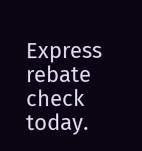Express rebate check today.